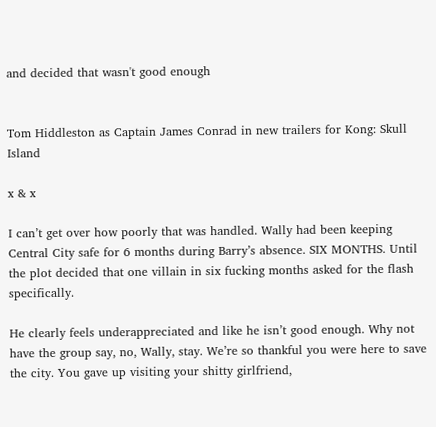and decided that wasn't good enough


Tom Hiddleston as Captain James Conrad in new trailers for Kong: Skull Island

x & x

I can’t get over how poorly that was handled. Wally had been keeping Central City safe for 6 months during Barry’s absence. SIX MONTHS. Until the plot decided that one villain in six fucking months asked for the flash specifically.

He clearly feels underappreciated and like he isn’t good enough. Why not have the group say, no, Wally, stay. We’re so thankful you were here to save the city. You gave up visiting your shitty girlfriend,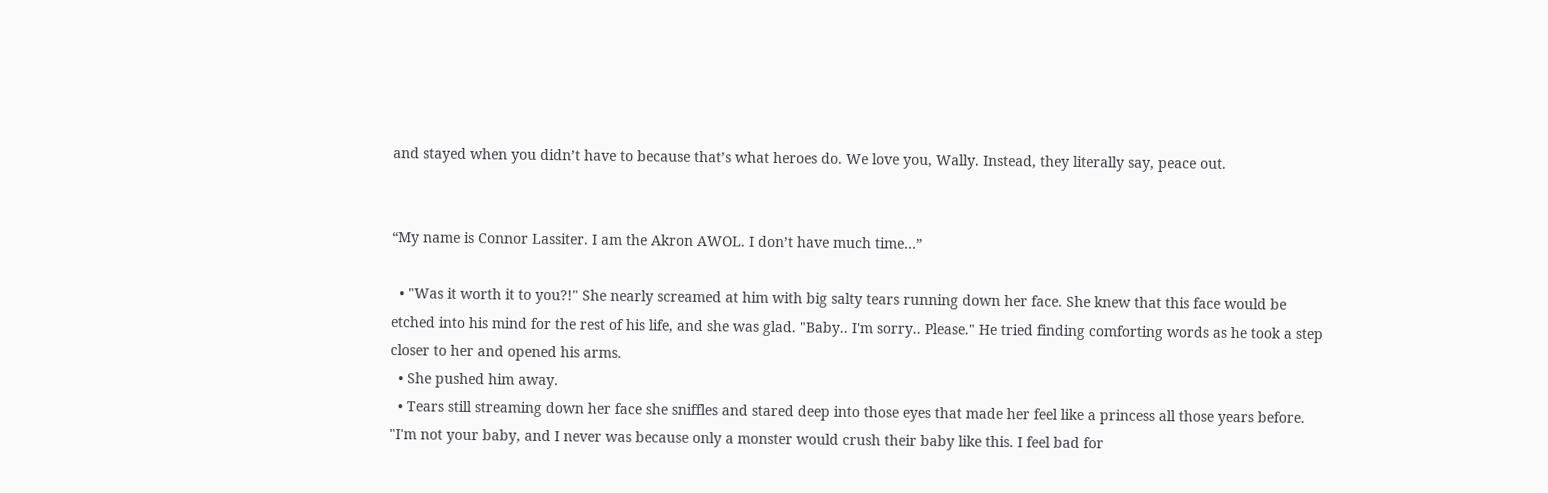and stayed when you didn’t have to because that’s what heroes do. We love you, Wally. Instead, they literally say, peace out.


“My name is Connor Lassiter. I am the Akron AWOL. I don’t have much time…”

  • "Was it worth it to you?!" She nearly screamed at him with big salty tears running down her face. She knew that this face would be etched into his mind for the rest of his life, and she was glad. "Baby.. I'm sorry.. Please." He tried finding comforting words as he took a step closer to her and opened his arms.
  • She pushed him away.
  • Tears still streaming down her face she sniffles and stared deep into those eyes that made her feel like a princess all those years before. "I'm not your baby, and I never was because only a monster would crush their baby like this. I feel bad for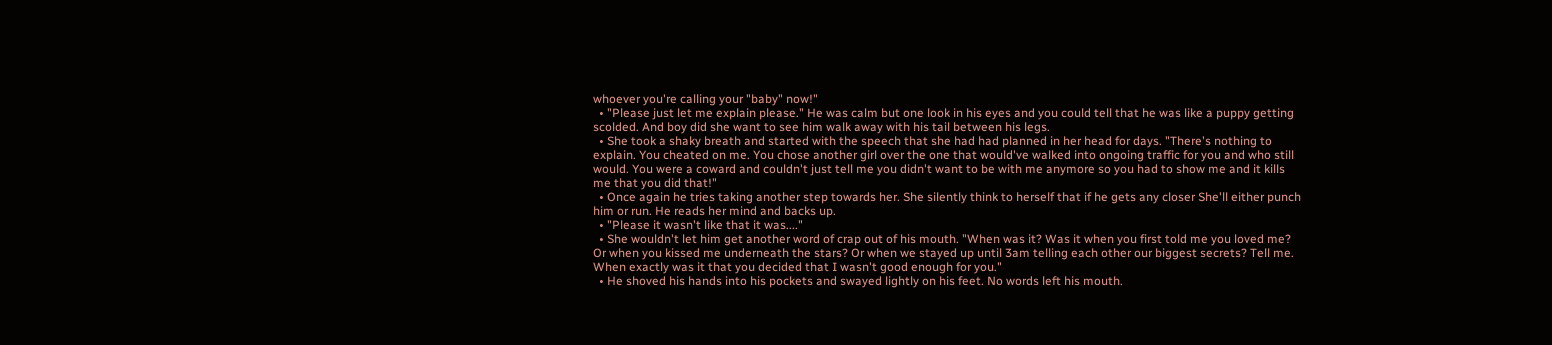whoever you're calling your "baby" now!"
  • "Please just let me explain please." He was calm but one look in his eyes and you could tell that he was like a puppy getting scolded. And boy did she want to see him walk away with his tail between his legs.
  • She took a shaky breath and started with the speech that she had had planned in her head for days. "There's nothing to explain. You cheated on me. You chose another girl over the one that would've walked into ongoing traffic for you and who still would. You were a coward and couldn't just tell me you didn't want to be with me anymore so you had to show me and it kills me that you did that!"
  • Once again he tries taking another step towards her. She silently think to herself that if he gets any closer She'll either punch him or run. He reads her mind and backs up.
  • "Please it wasn't like that it was...."
  • She wouldn't let him get another word of crap out of his mouth. "When was it? Was it when you first told me you loved me? Or when you kissed me underneath the stars? Or when we stayed up until 3am telling each other our biggest secrets? Tell me. When exactly was it that you decided that I wasn't good enough for you."
  • He shoved his hands into his pockets and swayed lightly on his feet. No words left his mouth.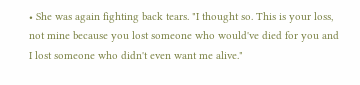• She was again fighting back tears. "I thought so. This is your loss, not mine because you lost someone who would've died for you and I lost someone who didn't even want me alive."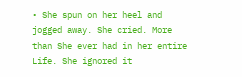• She spun on her heel and jogged away. She cried. More than She ever had in her entire Life. She ignored it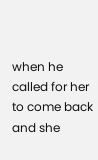when he called for her to come back and she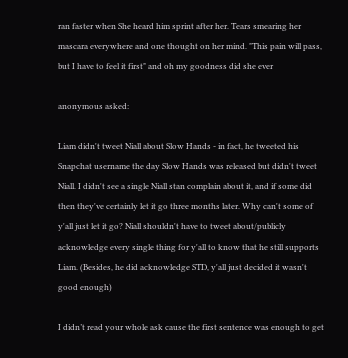ran faster when She heard him sprint after her. Tears smearing her mascara everywhere and one thought on her mind. "This pain will pass, but I have to feel it first" and oh my goodness did she ever

anonymous asked:

Liam didn't tweet Niall about Slow Hands - in fact, he tweeted his Snapchat username the day Slow Hands was released but didn't tweet Niall. I didn't see a single Niall stan complain about it, and if some did then they've certainly let it go three months later. Why can't some of y'all just let it go? Niall shouldn't have to tweet about/publicly acknowledge every single thing for y'all to know that he still supports Liam. (Besides, he did acknowledge STD, y'all just decided it wasn't good enough)

I didn’t read your whole ask cause the first sentence was enough to get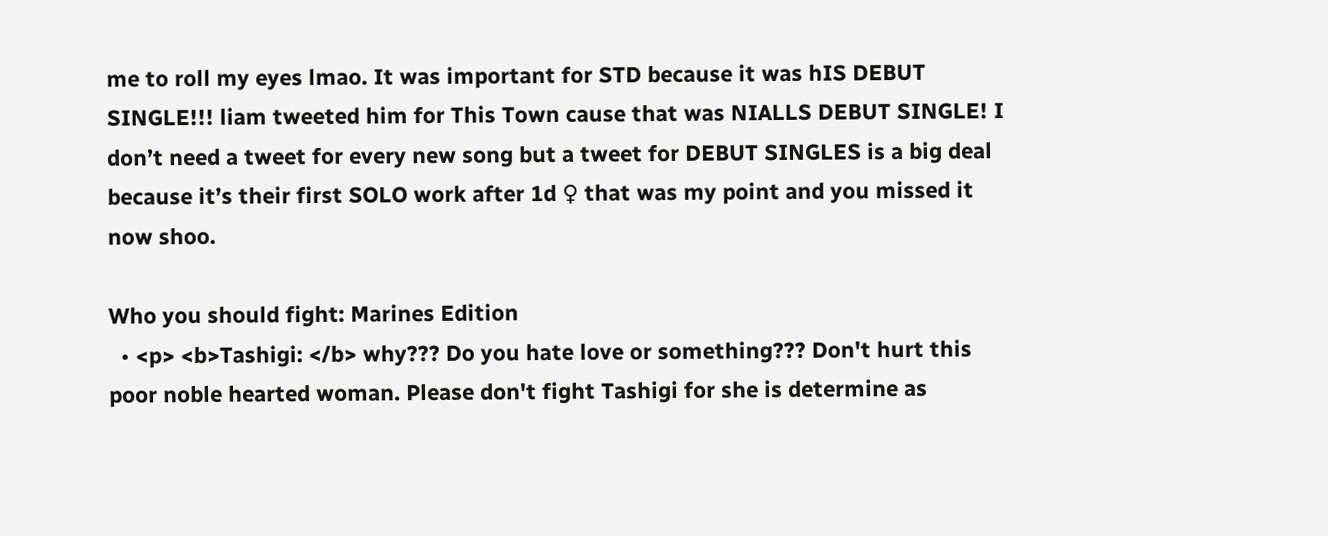me to roll my eyes lmao. It was important for STD because it was hIS DEBUT SINGLE!!! liam tweeted him for This Town cause that was NIALLS DEBUT SINGLE! I don’t need a tweet for every new song but a tweet for DEBUT SINGLES is a big deal because it’s their first SOLO work after 1d ♀ that was my point and you missed it now shoo.

Who you should fight: Marines Edition
  • <p> <b>Tashigi: </b> why??? Do you hate love or something??? Don't hurt this poor noble hearted woman. Please don't fight Tashigi for she is determine as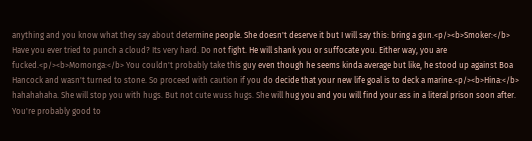anything and you know what they say about determine people. She doesn't deserve it but I will say this: bring a gun.<p/><b>Smoker:</b> Have you ever tried to punch a cloud? Its very hard. Do not fight. He will shank you or suffocate you. Either way, you are fucked.<p/><b>Momonga:</b> You couldn't probably take this guy even though he seems kinda average but like, he stood up against Boa Hancock and wasn't turned to stone. So proceed with caution if you do decide that your new life goal is to deck a marine.<p/><b>Hina:</b> hahahahaha. She will stop you with hugs. But not cute wuss hugs. She will hug you and you will find your ass in a literal prison soon after. You're probably good to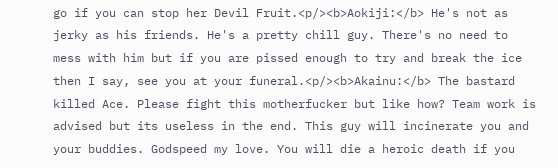go if you can stop her Devil Fruit.<p/><b>Aokiji:</b> He's not as jerky as his friends. He's a pretty chill guy. There's no need to mess with him but if you are pissed enough to try and break the ice then I say, see you at your funeral.<p/><b>Akainu:</b> The bastard killed Ace. Please fight this motherfucker but like how? Team work is advised but its useless in the end. This guy will incinerate you and your buddies. Godspeed my love. You will die a heroic death if you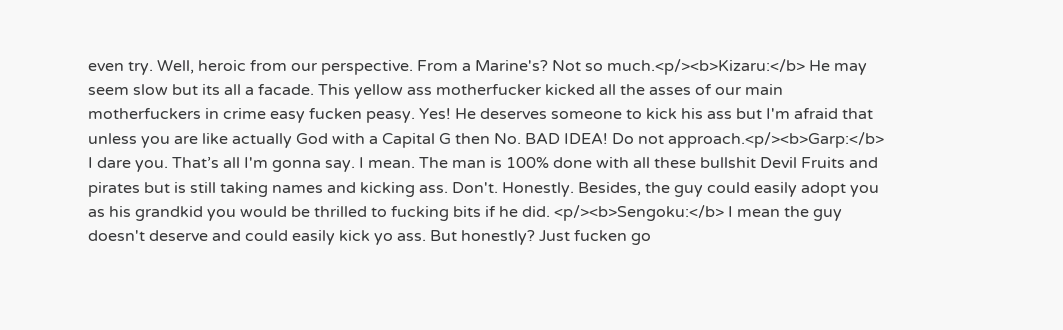even try. Well, heroic from our perspective. From a Marine's? Not so much.<p/><b>Kizaru:</b> He may seem slow but its all a facade. This yellow ass motherfucker kicked all the asses of our main motherfuckers in crime easy fucken peasy. Yes! He deserves someone to kick his ass but I'm afraid that unless you are like actually God with a Capital G then No. BAD IDEA! Do not approach.<p/><b>Garp:</b> I dare you. That’s all I'm gonna say. I mean. The man is 100% done with all these bullshit Devil Fruits and pirates but is still taking names and kicking ass. Don't. Honestly. Besides, the guy could easily adopt you as his grandkid you would be thrilled to fucking bits if he did. <p/><b>Sengoku:</b> I mean the guy doesn't deserve and could easily kick yo ass. But honestly? Just fucken go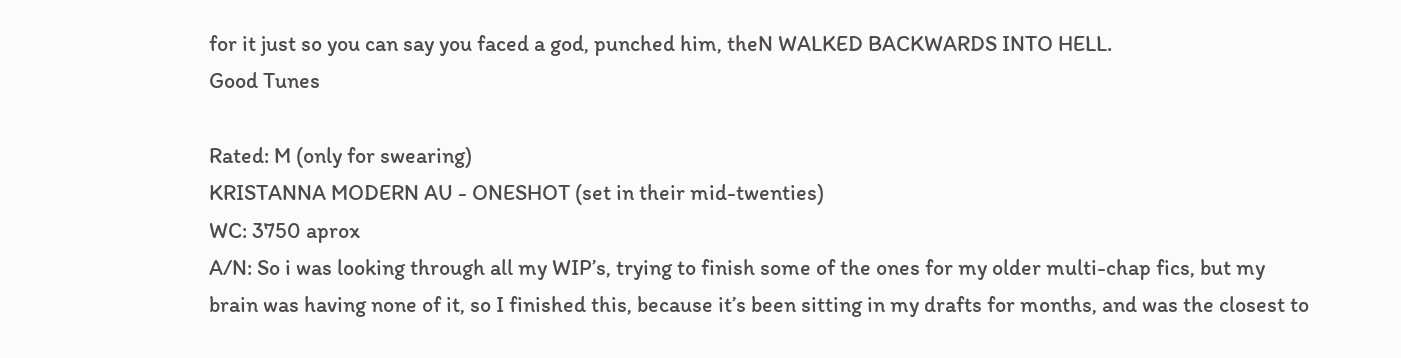for it just so you can say you faced a god, punched him, theN WALKED BACKWARDS INTO HELL.
Good Tunes

Rated: M (only for swearing)
KRISTANNA MODERN AU - ONESHOT (set in their mid-twenties)
WC: 3750 aprox
A/N: So i was looking through all my WIP’s, trying to finish some of the ones for my older multi-chap fics, but my brain was having none of it, so I finished this, because it’s been sitting in my drafts for months, and was the closest to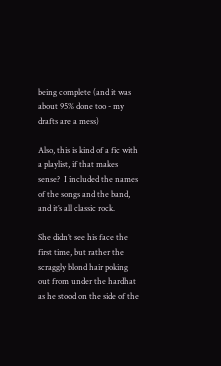being complete (and it was about 95% done too - my drafts are a mess)

Also, this is kind of a fic with a playlist, if that makes sense?  I included the names of the songs and the band, and it’s all classic rock.

She didn’t see his face the first time, but rather the scraggly blond hair poking out from under the hardhat as he stood on the side of the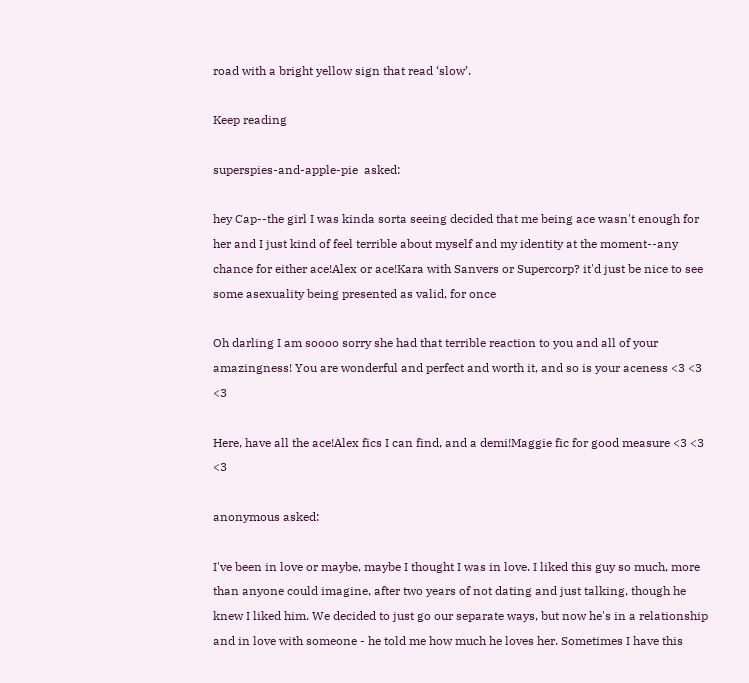road with a bright yellow sign that read ‘slow’.

Keep reading

superspies-and-apple-pie  asked:

hey Cap--the girl I was kinda sorta seeing decided that me being ace wasn't enough for her and I just kind of feel terrible about myself and my identity at the moment--any chance for either ace!Alex or ace!Kara with Sanvers or Supercorp? it'd just be nice to see some asexuality being presented as valid, for once

Oh darling I am soooo sorry she had that terrible reaction to you and all of your amazingness! You are wonderful and perfect and worth it, and so is your aceness <3 <3 <3

Here, have all the ace!Alex fics I can find, and a demi!Maggie fic for good measure <3 <3 <3

anonymous asked:

I've been in love or maybe, maybe I thought I was in love. I liked this guy so much, more than anyone could imagine, after two years of not dating and just talking, though he knew I liked him. We decided to just go our separate ways, but now he's in a relationship and in love with someone - he told me how much he loves her. Sometimes I have this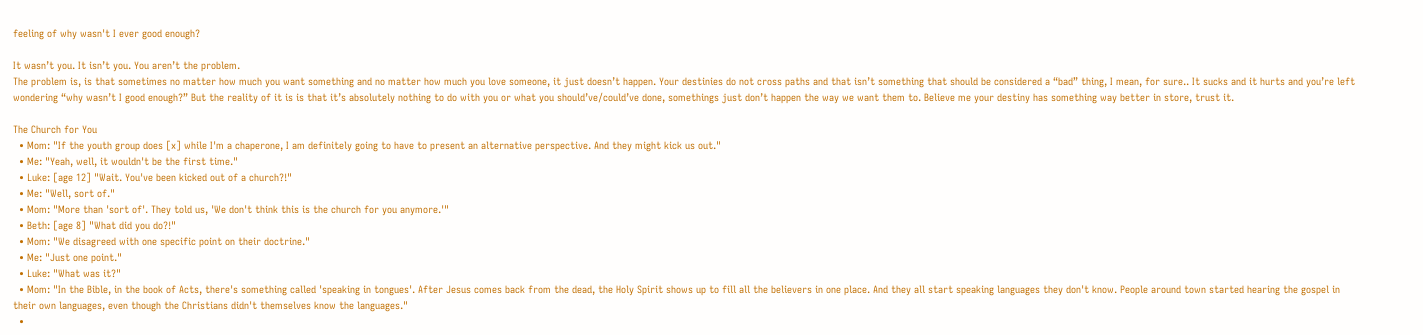feeling of why wasn't I ever good enough?

It wasn’t you. It isn’t you. You aren’t the problem.
The problem is, is that sometimes no matter how much you want something and no matter how much you love someone, it just doesn’t happen. Your destinies do not cross paths and that isn’t something that should be considered a “bad” thing, I mean, for sure.. It sucks and it hurts and you’re left wondering “why wasn’t I good enough?” But the reality of it is is that it’s absolutely nothing to do with you or what you should’ve/could’ve done, somethings just don’t happen the way we want them to. Believe me your destiny has something way better in store, trust it.

The Church for You
  • Mom: "If the youth group does [x] while I'm a chaperone, I am definitely going to have to present an alternative perspective. And they might kick us out."
  • Me: "Yeah, well, it wouldn't be the first time."
  • Luke: [age 12] "Wait. You've been kicked out of a church?!"
  • Me: "Well, sort of."
  • Mom: "More than 'sort of'. They told us, 'We don't think this is the church for you anymore.'"
  • Beth: [age 8] "What did you do?!"
  • Mom: "We disagreed with one specific point on their doctrine."
  • Me: "Just one point."
  • Luke: "What was it?"
  • Mom: "In the Bible, in the book of Acts, there's something called 'speaking in tongues'. After Jesus comes back from the dead, the Holy Spirit shows up to fill all the believers in one place. And they all start speaking languages they don't know. People around town started hearing the gospel in their own languages, even though the Christians didn't themselves know the languages."
  •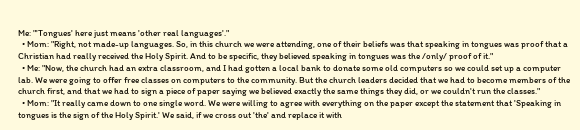Me: "'Tongues' here just means 'other real languages'."
  • Mom: "Right, not made-up languages. So, in this church we were attending, one of their beliefs was that speaking in tongues was proof that a Christian had really received the Holy Spirit. And to be specific, they believed speaking in tongues was the /only/ proof of it."
  • Me: "Now, the church had an extra classroom, and I had gotten a local bank to donate some old computers so we could set up a computer lab. We were going to offer free classes on computers to the community. But the church leaders decided that we had to become members of the church first, and that we had to sign a piece of paper saying we believed exactly the same things they did, or we couldn't run the classes."
  • Mom: "It really came down to one single word. We were willing to agree with everything on the paper except the statement that 'Speaking in tongues is the sign of the Holy Spirit.' We said, if we cross out 'the' and replace it with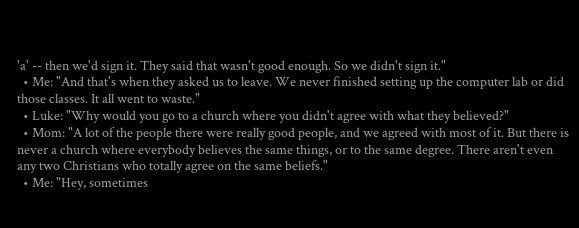'a' -- then we'd sign it. They said that wasn't good enough. So we didn't sign it."
  • Me: "And that's when they asked us to leave. We never finished setting up the computer lab or did those classes. It all went to waste."
  • Luke: "Why would you go to a church where you didn't agree with what they believed?"
  • Mom: "A lot of the people there were really good people, and we agreed with most of it. But there is never a church where everybody believes the same things, or to the same degree. There aren't even any two Christians who totally agree on the same beliefs."
  • Me: "Hey, sometimes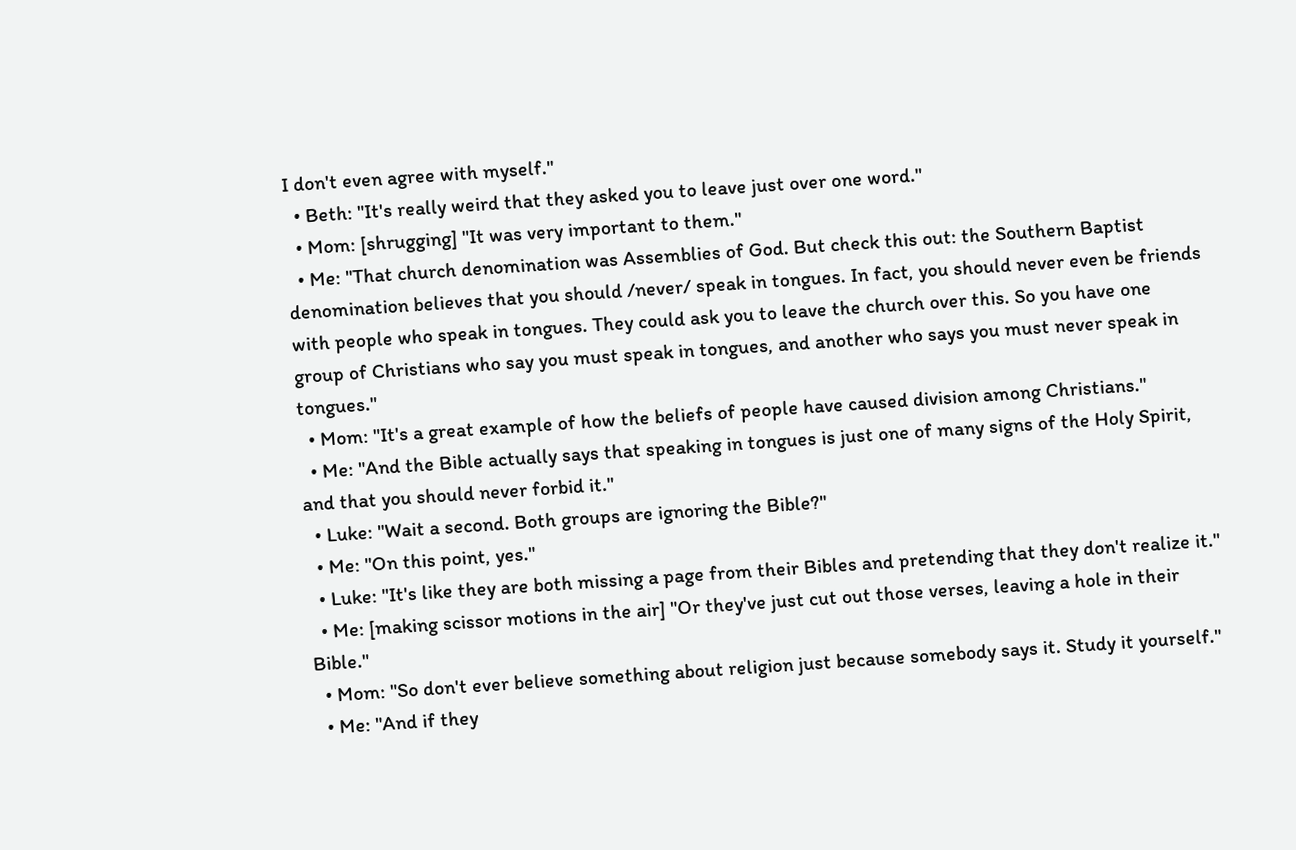I don't even agree with myself."
  • Beth: "It's really weird that they asked you to leave just over one word."
  • Mom: [shrugging] "It was very important to them."
  • Me: "That church denomination was Assemblies of God. But check this out: the Southern Baptist denomination believes that you should /never/ speak in tongues. In fact, you should never even be friends with people who speak in tongues. They could ask you to leave the church over this. So you have one group of Christians who say you must speak in tongues, and another who says you must never speak in tongues."
  • Mom: "It's a great example of how the beliefs of people have caused division among Christians."
  • Me: "And the Bible actually says that speaking in tongues is just one of many signs of the Holy Spirit, and that you should never forbid it."
  • Luke: "Wait a second. Both groups are ignoring the Bible?"
  • Me: "On this point, yes."
  • Luke: "It's like they are both missing a page from their Bibles and pretending that they don't realize it."
  • Me: [making scissor motions in the air] "Or they've just cut out those verses, leaving a hole in their Bible."
  • Mom: "So don't ever believe something about religion just because somebody says it. Study it yourself."
  • Me: "And if they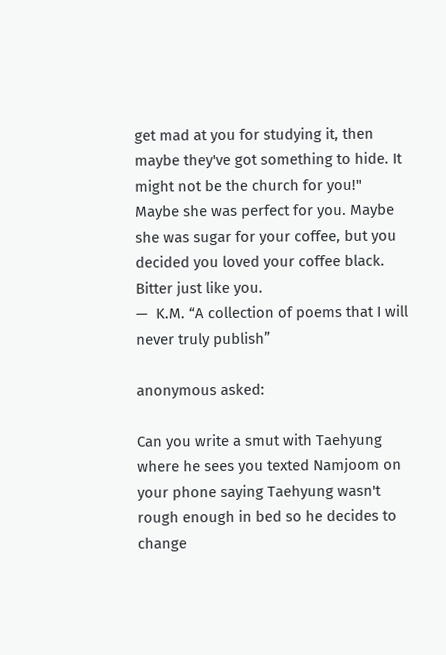get mad at you for studying it, then maybe they've got something to hide. It might not be the church for you!"
Maybe she was perfect for you. Maybe she was sugar for your coffee, but you decided you loved your coffee black.
Bitter just like you.
—  K.M. “A collection of poems that I will never truly publish”

anonymous asked:

Can you write a smut with Taehyung where he sees you texted Namjoom on your phone saying Taehyung wasn't rough enough in bed so he decides to change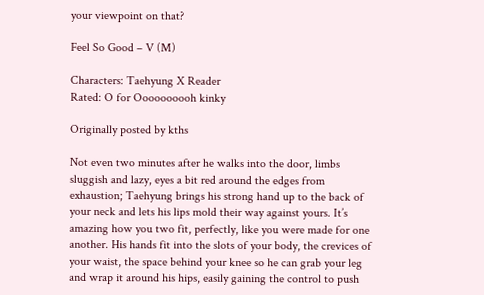your viewpoint on that?

Feel So Good – V (M)

Characters: Taehyung X Reader
Rated: O for Oooooooooh kinky

Originally posted by kths

Not even two minutes after he walks into the door, limbs sluggish and lazy, eyes a bit red around the edges from exhaustion; Taehyung brings his strong hand up to the back of your neck and lets his lips mold their way against yours. It’s amazing how you two fit, perfectly, like you were made for one another. His hands fit into the slots of your body, the crevices of your waist, the space behind your knee so he can grab your leg and wrap it around his hips, easily gaining the control to push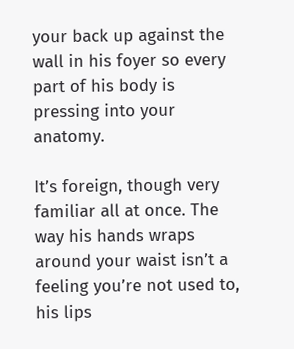your back up against the wall in his foyer so every part of his body is pressing into your anatomy.

It’s foreign, though very familiar all at once. The way his hands wraps around your waist isn’t a feeling you’re not used to, his lips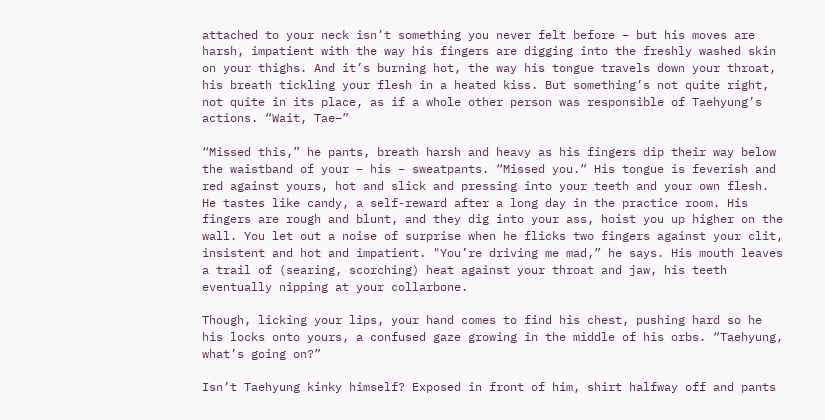attached to your neck isn’t something you never felt before – but his moves are harsh, impatient with the way his fingers are digging into the freshly washed skin on your thighs. And it’s burning hot, the way his tongue travels down your throat, his breath tickling your flesh in a heated kiss. But something’s not quite right, not quite in its place, as if a whole other person was responsible of Taehyung’s actions. “Wait, Tae–”

“Missed this,” he pants, breath harsh and heavy as his fingers dip their way below the waistband of your – his – sweatpants. “Missed you.“ His tongue is feverish and red against yours, hot and slick and pressing into your teeth and your own flesh. He tastes like candy, a self-reward after a long day in the practice room. His fingers are rough and blunt, and they dig into your ass, hoist you up higher on the wall. You let out a noise of surprise when he flicks two fingers against your clit, insistent and hot and impatient. "You’re driving me mad,” he says. His mouth leaves a trail of (searing, scorching) heat against your throat and jaw, his teeth eventually nipping at your collarbone.

Though, licking your lips, your hand comes to find his chest, pushing hard so he his locks onto yours, a confused gaze growing in the middle of his orbs. “Taehyung, what’s going on?”

Isn’t Taehyung kinky himself? Exposed in front of him, shirt halfway off and pants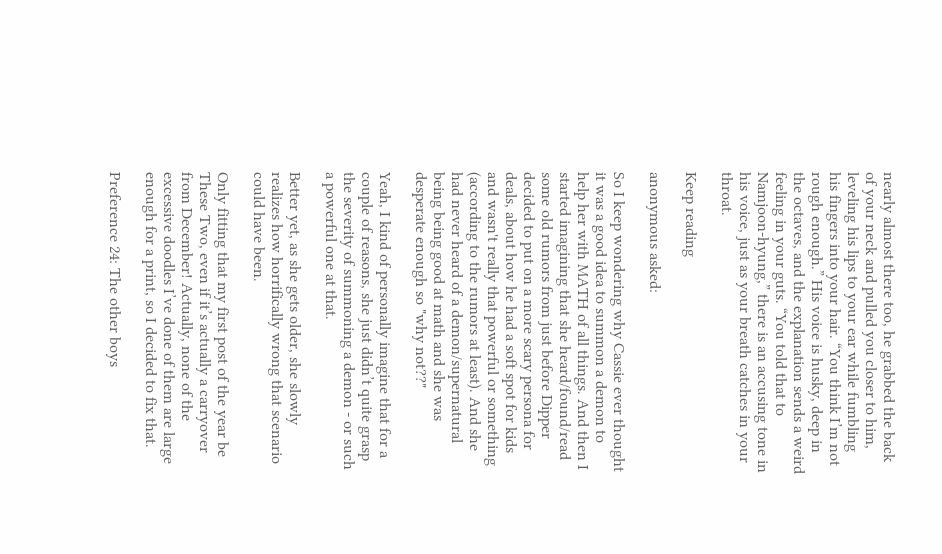nearly almost there too, he grabbed the back of your neck and pulled you closer to him, leveling his lips to your ear while fumbling his fingers into your hair. “You think I’m not rough enough.” His voice is husky, deep in the octaves, and the explanation sends a weird feeling in your guts. “You told that to Namjoon-hyung,” there is an accusing tone in his voice, just as your breath catches in your throat.

Keep reading

anonymous asked:

So I keep wondering why Cassie ever thought it was a good idea to summon a demon to help her with MATH of all things. And then I started imagining that she heard/found/read some old rumors from just before Dipper decided to put on a more scary persona for deals, about how he had a soft spot for kids and wasn't really that powerful or something (according to the rumors at least). And she had never heard of a demon/supernatural being being good at math and she was desperate enough so "why not??"

Yeah, I kind of personally imagine that for a couple of reasons, she just didn’t quite grasp the severity of summoning a demon - or such a powerful one at that.

Better yet, as she gets older, she slowly realizes how horrifically wrong that scenario could have been.

Only fitting that my first post of the year be These Two, even if it’s actually a carryover from December! Actually, none of the excessive doodles I’ve done of them are large enough for a print, so I decided to fix that.

Preference 24: The other boys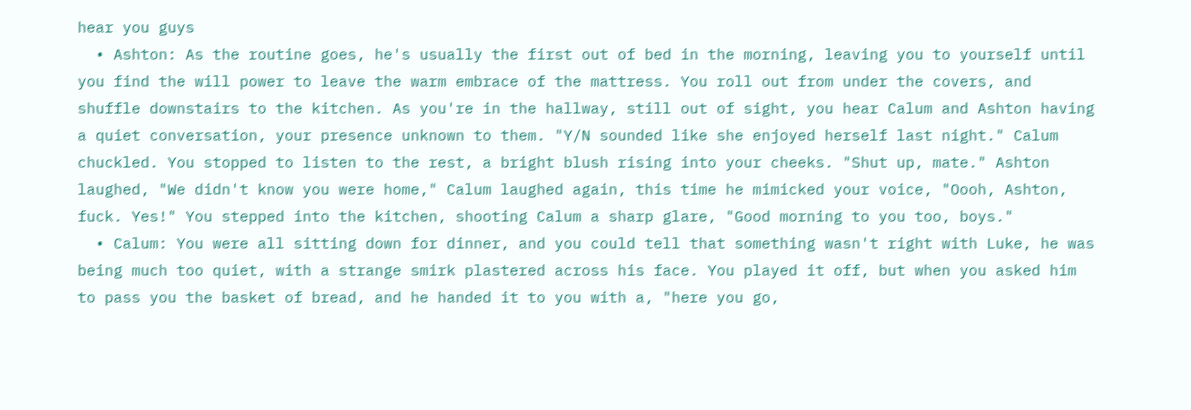hear you guys
  • Ashton: As the routine goes, he's usually the first out of bed in the morning, leaving you to yourself until you find the will power to leave the warm embrace of the mattress. You roll out from under the covers, and shuffle downstairs to the kitchen. As you're in the hallway, still out of sight, you hear Calum and Ashton having a quiet conversation, your presence unknown to them. "Y/N sounded like she enjoyed herself last night." Calum chuckled. You stopped to listen to the rest, a bright blush rising into your cheeks. "Shut up, mate." Ashton laughed, "We didn't know you were home," Calum laughed again, this time he mimicked your voice, "Oooh, Ashton, fuck. Yes!" You stepped into the kitchen, shooting Calum a sharp glare, "Good morning to you too, boys."
  • Calum: You were all sitting down for dinner, and you could tell that something wasn't right with Luke, he was being much too quiet, with a strange smirk plastered across his face. You played it off, but when you asked him to pass you the basket of bread, and he handed it to you with a, "here you go,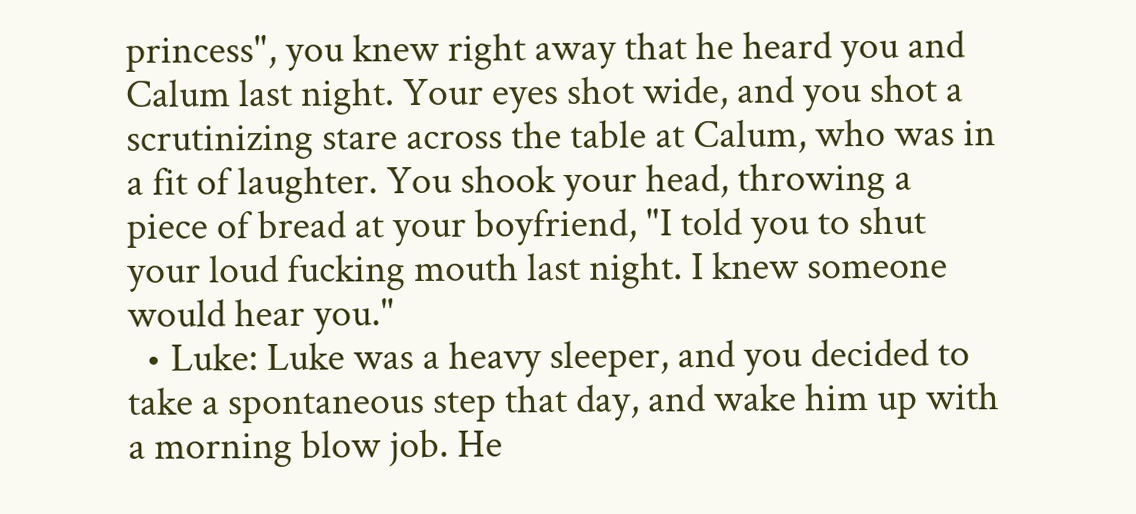princess", you knew right away that he heard you and Calum last night. Your eyes shot wide, and you shot a scrutinizing stare across the table at Calum, who was in a fit of laughter. You shook your head, throwing a piece of bread at your boyfriend, "I told you to shut your loud fucking mouth last night. I knew someone would hear you."
  • Luke: Luke was a heavy sleeper, and you decided to take a spontaneous step that day, and wake him up with a morning blow job. He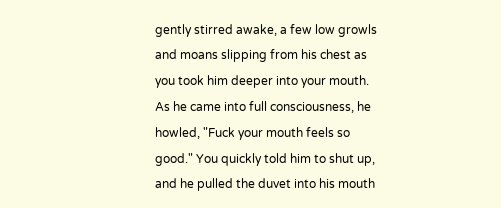gently stirred awake, a few low growls and moans slipping from his chest as you took him deeper into your mouth. As he came into full consciousness, he howled, "Fuck your mouth feels so good." You quickly told him to shut up, and he pulled the duvet into his mouth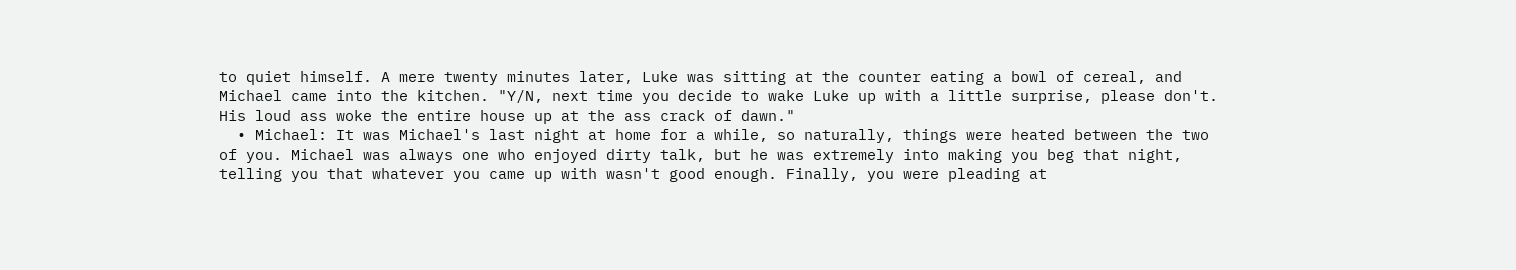to quiet himself. A mere twenty minutes later, Luke was sitting at the counter eating a bowl of cereal, and Michael came into the kitchen. "Y/N, next time you decide to wake Luke up with a little surprise, please don't. His loud ass woke the entire house up at the ass crack of dawn."
  • Michael: It was Michael's last night at home for a while, so naturally, things were heated between the two of you. Michael was always one who enjoyed dirty talk, but he was extremely into making you beg that night, telling you that whatever you came up with wasn't good enough. Finally, you were pleading at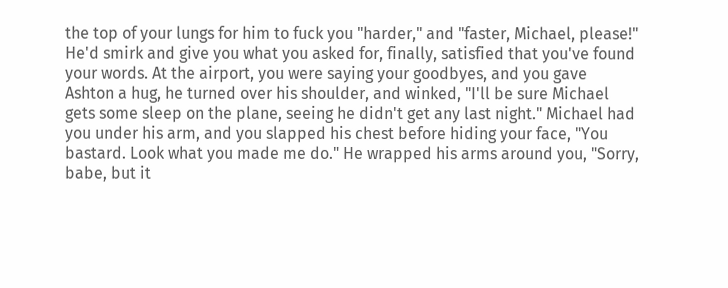the top of your lungs for him to fuck you "harder," and "faster, Michael, please!" He'd smirk and give you what you asked for, finally, satisfied that you've found your words. At the airport, you were saying your goodbyes, and you gave Ashton a hug, he turned over his shoulder, and winked, "I'll be sure Michael gets some sleep on the plane, seeing he didn't get any last night." Michael had you under his arm, and you slapped his chest before hiding your face, "You bastard. Look what you made me do." He wrapped his arms around you, "Sorry, babe, but it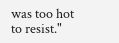was too hot to resist."